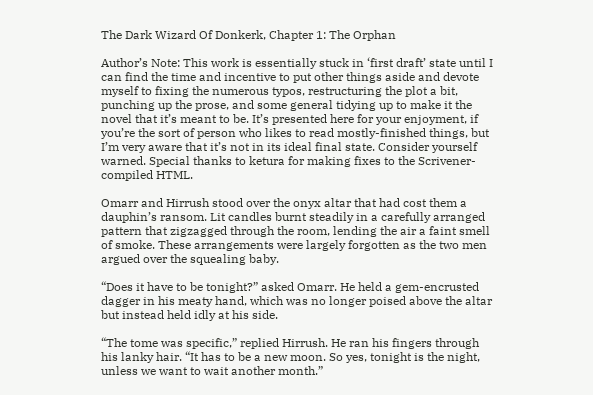The Dark Wizard Of Donkerk, Chapter 1: The Orphan

Author’s Note: This work is essentially stuck in ‘first draft’ state until I can find the time and incentive to put other things aside and devote myself to fixing the numerous typos, restructuring the plot a bit, punching up the prose, and some general tidying up to make it the novel that it’s meant to be. It’s presented here for your enjoyment, if you’re the sort of person who likes to read mostly-finished things, but I’m very aware that it’s not in its ideal final state. Consider yourself warned. Special thanks to ketura for making fixes to the Scrivener-compiled HTML.

Omarr and Hirrush stood over the onyx altar that had cost them a dauphin’s ransom. Lit candles burnt steadily in a carefully arranged pattern that zigzagged through the room, lending the air a faint smell of smoke. These arrangements were largely forgotten as the two men argued over the squealing baby.

“Does it have to be tonight?” asked Omarr. He held a gem-encrusted dagger in his meaty hand, which was no longer poised above the altar but instead held idly at his side.

“The tome was specific,” replied Hirrush. He ran his fingers through his lanky hair. “It has to be a new moon. So yes, tonight is the night, unless we want to wait another month.”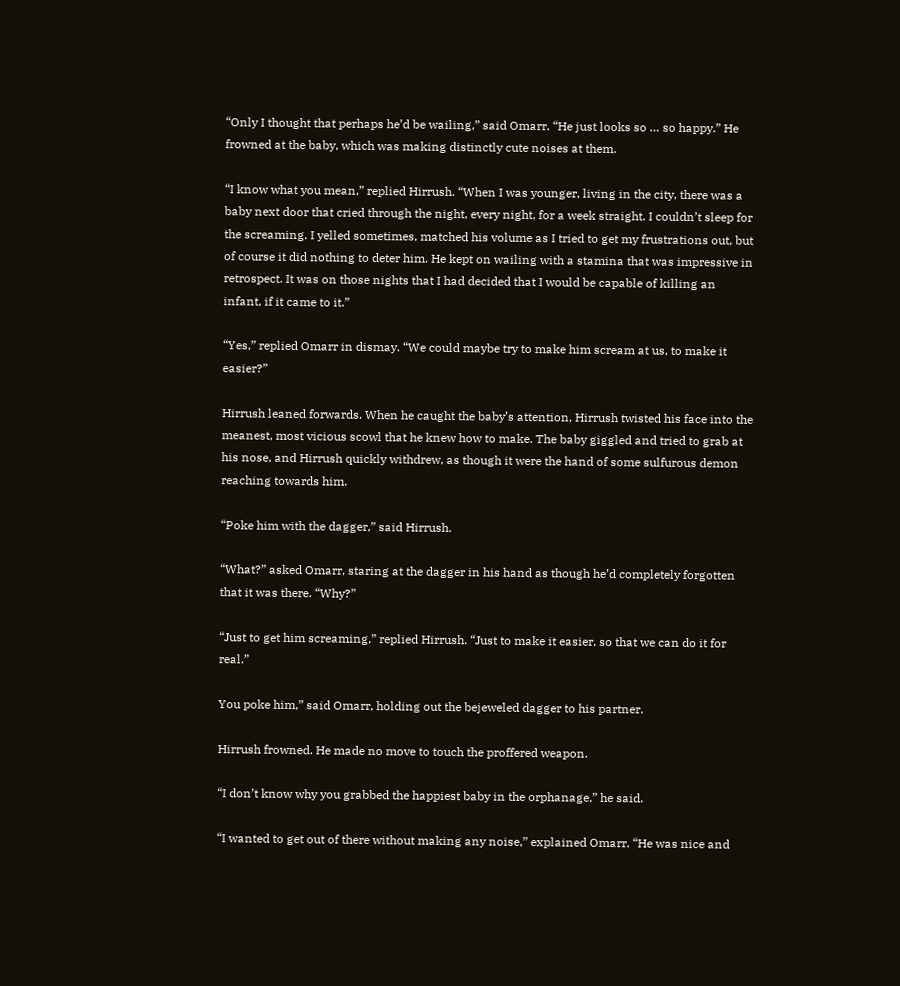“Only I thought that perhaps he’d be wailing,” said Omarr. “He just looks so … so happy.” He frowned at the baby, which was making distinctly cute noises at them.

“I know what you mean,” replied Hirrush. “When I was younger, living in the city, there was a baby next door that cried through the night, every night, for a week straight. I couldn’t sleep for the screaming. I yelled sometimes, matched his volume as I tried to get my frustrations out, but of course it did nothing to deter him. He kept on wailing with a stamina that was impressive in retrospect. It was on those nights that I had decided that I would be capable of killing an infant, if it came to it.”

“Yes,” replied Omarr in dismay. “We could maybe try to make him scream at us, to make it easier?”

Hirrush leaned forwards. When he caught the baby’s attention, Hirrush twisted his face into the meanest, most vicious scowl that he knew how to make. The baby giggled and tried to grab at his nose, and Hirrush quickly withdrew, as though it were the hand of some sulfurous demon reaching towards him.

“Poke him with the dagger,” said Hirrush.

“What?” asked Omarr, staring at the dagger in his hand as though he’d completely forgotten that it was there. “Why?”

“Just to get him screaming,” replied Hirrush. “Just to make it easier, so that we can do it for real.”

You poke him,” said Omarr, holding out the bejeweled dagger to his partner.

Hirrush frowned. He made no move to touch the proffered weapon.

“I don’t know why you grabbed the happiest baby in the orphanage,” he said.

“I wanted to get out of there without making any noise,” explained Omarr. “He was nice and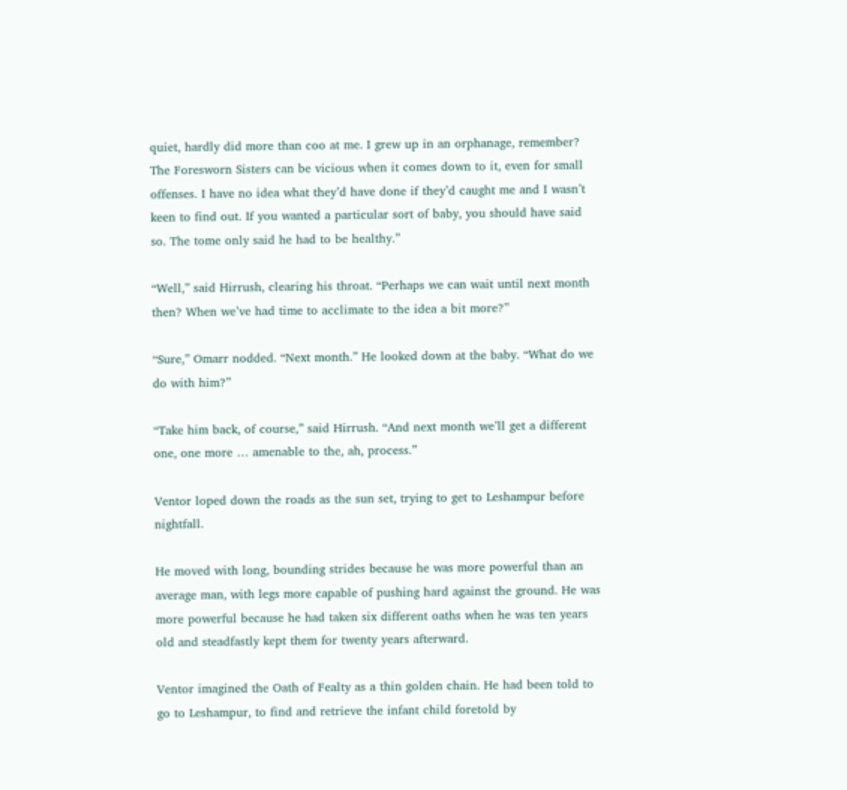quiet, hardly did more than coo at me. I grew up in an orphanage, remember? The Foresworn Sisters can be vicious when it comes down to it, even for small offenses. I have no idea what they’d have done if they’d caught me and I wasn’t keen to find out. If you wanted a particular sort of baby, you should have said so. The tome only said he had to be healthy.”

“Well,” said Hirrush, clearing his throat. “Perhaps we can wait until next month then? When we’ve had time to acclimate to the idea a bit more?”

“Sure,” Omarr nodded. “Next month.” He looked down at the baby. “What do we do with him?”

“Take him back, of course,” said Hirrush. “And next month we’ll get a different one, one more … amenable to the, ah, process.”

Ventor loped down the roads as the sun set, trying to get to Leshampur before nightfall.

He moved with long, bounding strides because he was more powerful than an average man, with legs more capable of pushing hard against the ground. He was more powerful because he had taken six different oaths when he was ten years old and steadfastly kept them for twenty years afterward.

Ventor imagined the Oath of Fealty as a thin golden chain. He had been told to go to Leshampur, to find and retrieve the infant child foretold by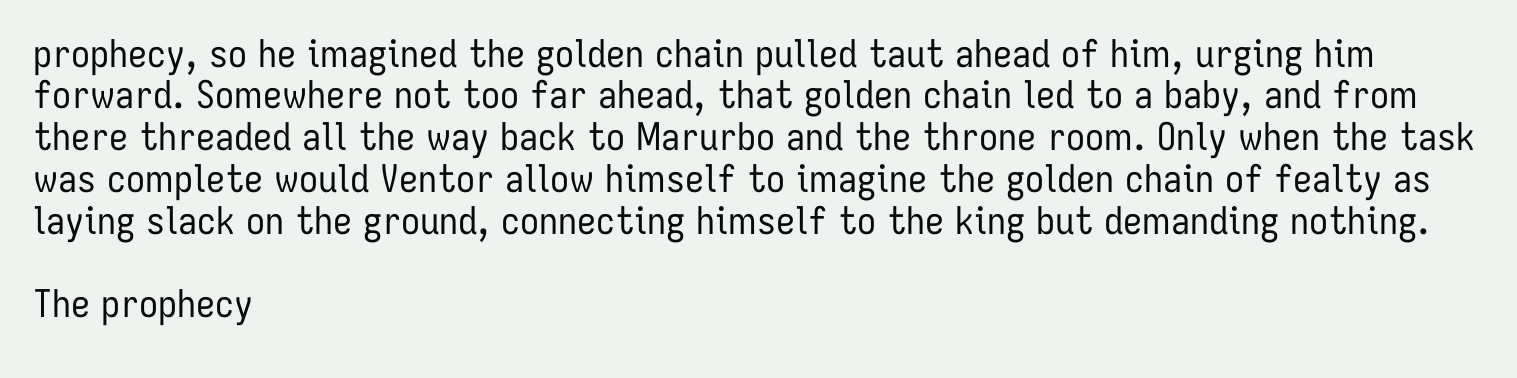prophecy, so he imagined the golden chain pulled taut ahead of him, urging him forward. Somewhere not too far ahead, that golden chain led to a baby, and from there threaded all the way back to Marurbo and the throne room. Only when the task was complete would Ventor allow himself to imagine the golden chain of fealty as laying slack on the ground, connecting himself to the king but demanding nothing.

The prophecy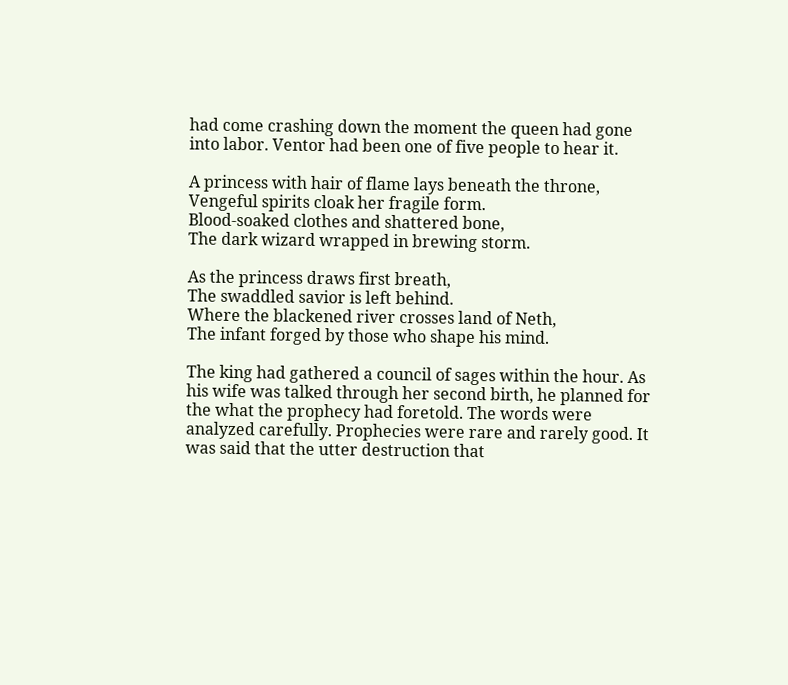had come crashing down the moment the queen had gone into labor. Ventor had been one of five people to hear it.

A princess with hair of flame lays beneath the throne,
Vengeful spirits cloak her fragile form.
Blood-soaked clothes and shattered bone,
The dark wizard wrapped in brewing storm.

As the princess draws first breath,
The swaddled savior is left behind.
Where the blackened river crosses land of Neth,
The infant forged by those who shape his mind.

The king had gathered a council of sages within the hour. As his wife was talked through her second birth, he planned for the what the prophecy had foretold. The words were analyzed carefully. Prophecies were rare and rarely good. It was said that the utter destruction that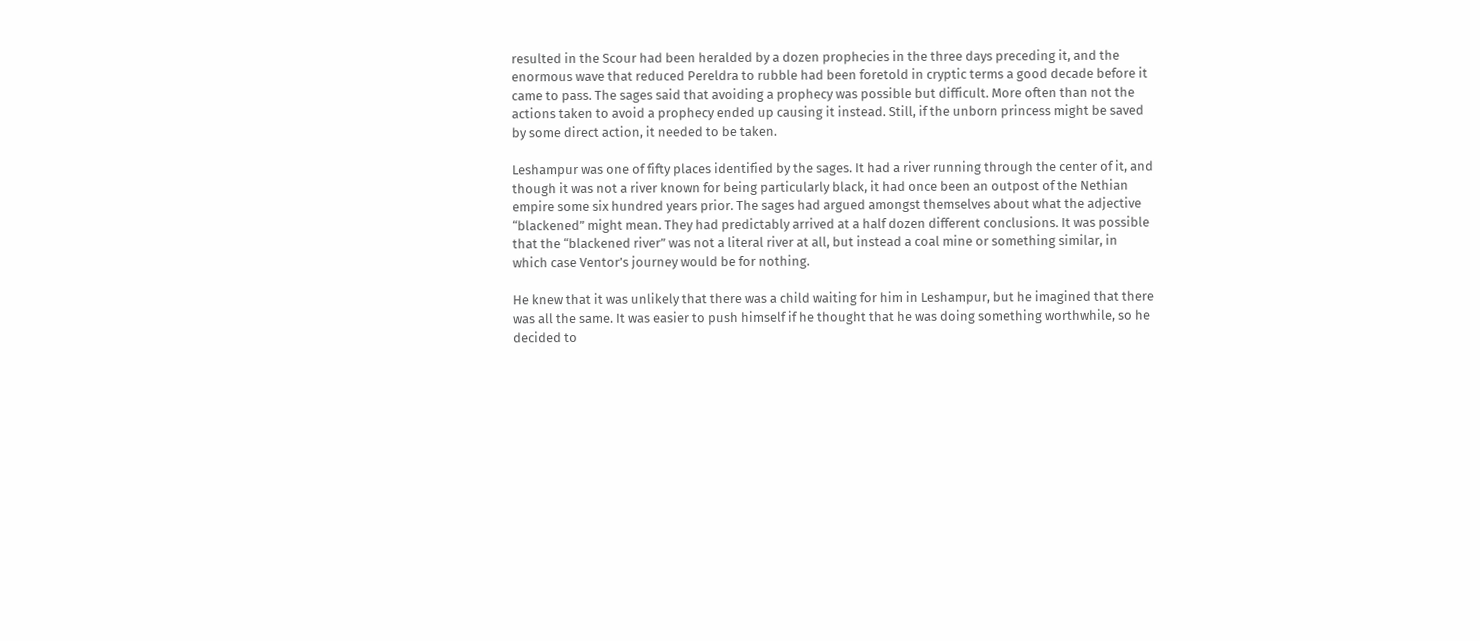resulted in the Scour had been heralded by a dozen prophecies in the three days preceding it, and the enormous wave that reduced Pereldra to rubble had been foretold in cryptic terms a good decade before it came to pass. The sages said that avoiding a prophecy was possible but difficult. More often than not the actions taken to avoid a prophecy ended up causing it instead. Still, if the unborn princess might be saved by some direct action, it needed to be taken.

Leshampur was one of fifty places identified by the sages. It had a river running through the center of it, and though it was not a river known for being particularly black, it had once been an outpost of the Nethian empire some six hundred years prior. The sages had argued amongst themselves about what the adjective “blackened” might mean. They had predictably arrived at a half dozen different conclusions. It was possible that the “blackened river” was not a literal river at all, but instead a coal mine or something similar, in which case Ventor’s journey would be for nothing.

He knew that it was unlikely that there was a child waiting for him in Leshampur, but he imagined that there was all the same. It was easier to push himself if he thought that he was doing something worthwhile, so he decided to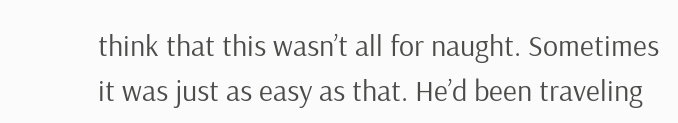think that this wasn’t all for naught. Sometimes it was just as easy as that. He’d been traveling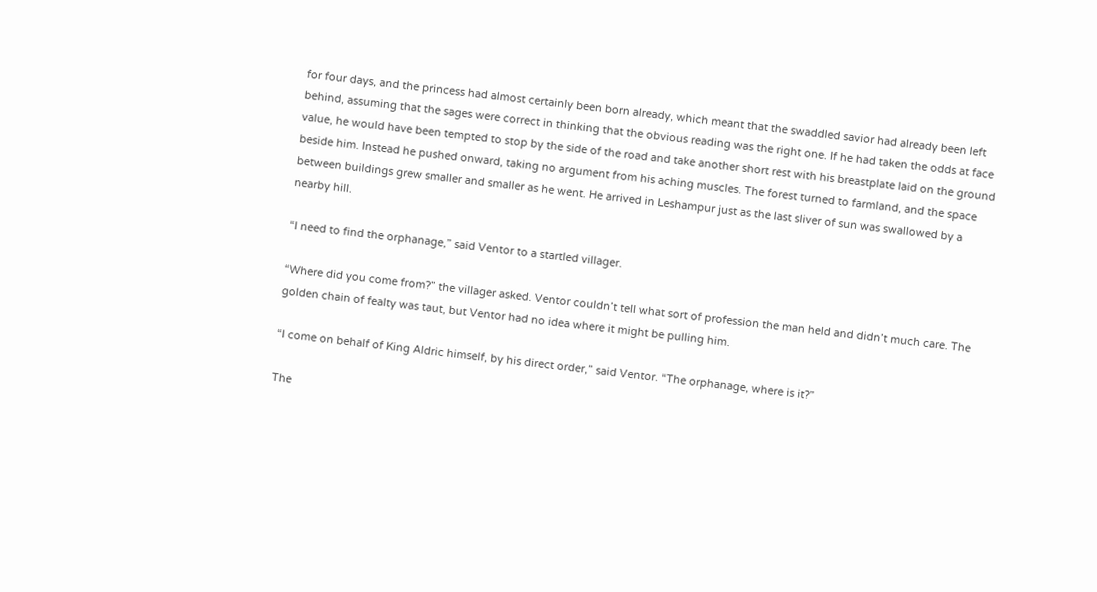for four days, and the princess had almost certainly been born already, which meant that the swaddled savior had already been left behind, assuming that the sages were correct in thinking that the obvious reading was the right one. If he had taken the odds at face value, he would have been tempted to stop by the side of the road and take another short rest with his breastplate laid on the ground beside him. Instead he pushed onward, taking no argument from his aching muscles. The forest turned to farmland, and the space between buildings grew smaller and smaller as he went. He arrived in Leshampur just as the last sliver of sun was swallowed by a nearby hill.

“I need to find the orphanage,” said Ventor to a startled villager.

“Where did you come from?” the villager asked. Ventor couldn’t tell what sort of profession the man held and didn’t much care. The golden chain of fealty was taut, but Ventor had no idea where it might be pulling him.

“I come on behalf of King Aldric himself, by his direct order,” said Ventor. “The orphanage, where is it?”

The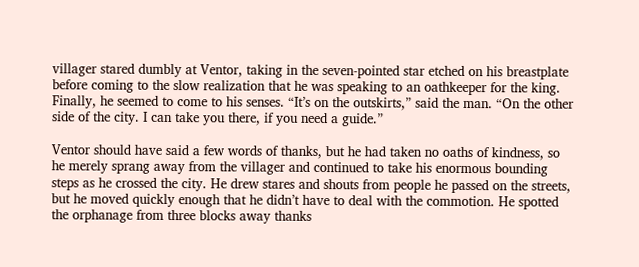villager stared dumbly at Ventor, taking in the seven-pointed star etched on his breastplate before coming to the slow realization that he was speaking to an oathkeeper for the king. Finally, he seemed to come to his senses. “It’s on the outskirts,” said the man. “On the other side of the city. I can take you there, if you need a guide.”

Ventor should have said a few words of thanks, but he had taken no oaths of kindness, so he merely sprang away from the villager and continued to take his enormous bounding steps as he crossed the city. He drew stares and shouts from people he passed on the streets, but he moved quickly enough that he didn’t have to deal with the commotion. He spotted the orphanage from three blocks away thanks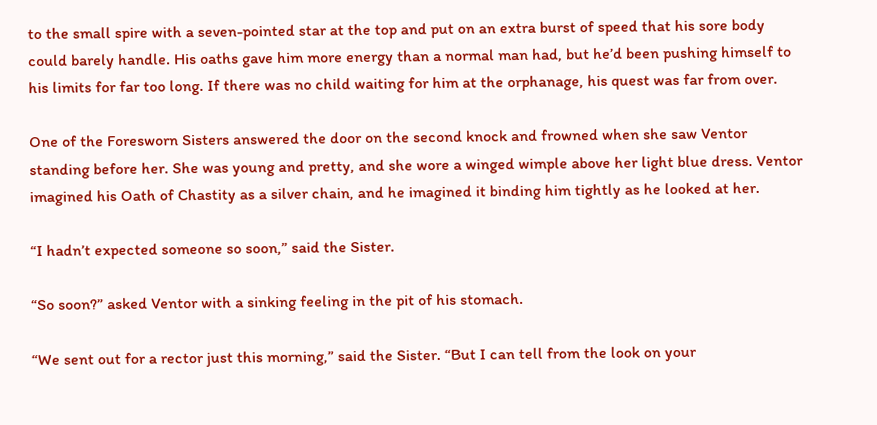to the small spire with a seven-pointed star at the top and put on an extra burst of speed that his sore body could barely handle. His oaths gave him more energy than a normal man had, but he’d been pushing himself to his limits for far too long. If there was no child waiting for him at the orphanage, his quest was far from over.

One of the Foresworn Sisters answered the door on the second knock and frowned when she saw Ventor standing before her. She was young and pretty, and she wore a winged wimple above her light blue dress. Ventor imagined his Oath of Chastity as a silver chain, and he imagined it binding him tightly as he looked at her.

“I hadn’t expected someone so soon,” said the Sister.

“So soon?” asked Ventor with a sinking feeling in the pit of his stomach.

“We sent out for a rector just this morning,” said the Sister. “But I can tell from the look on your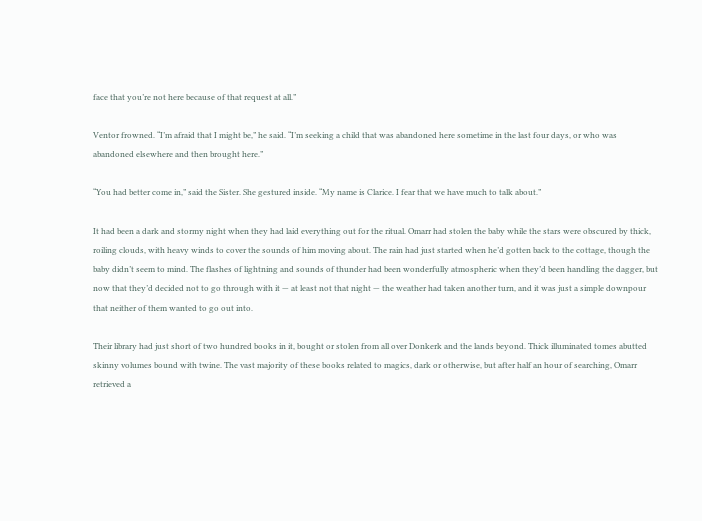face that you’re not here because of that request at all.”

Ventor frowned. “I’m afraid that I might be,” he said. “I’m seeking a child that was abandoned here sometime in the last four days, or who was abandoned elsewhere and then brought here.”

“You had better come in,” said the Sister. She gestured inside. “My name is Clarice. I fear that we have much to talk about.”

It had been a dark and stormy night when they had laid everything out for the ritual. Omarr had stolen the baby while the stars were obscured by thick, roiling clouds, with heavy winds to cover the sounds of him moving about. The rain had just started when he’d gotten back to the cottage, though the baby didn’t seem to mind. The flashes of lightning and sounds of thunder had been wonderfully atmospheric when they’d been handling the dagger, but now that they’d decided not to go through with it — at least not that night — the weather had taken another turn, and it was just a simple downpour that neither of them wanted to go out into.

Their library had just short of two hundred books in it, bought or stolen from all over Donkerk and the lands beyond. Thick illuminated tomes abutted skinny volumes bound with twine. The vast majority of these books related to magics, dark or otherwise, but after half an hour of searching, Omarr retrieved a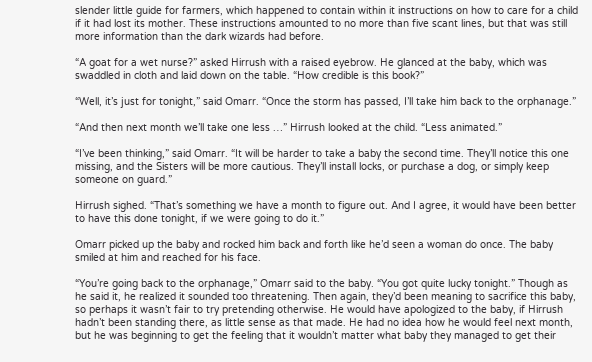slender little guide for farmers, which happened to contain within it instructions on how to care for a child if it had lost its mother. These instructions amounted to no more than five scant lines, but that was still more information than the dark wizards had before.

“A goat for a wet nurse?” asked Hirrush with a raised eyebrow. He glanced at the baby, which was swaddled in cloth and laid down on the table. “How credible is this book?”

“Well, it’s just for tonight,” said Omarr. “Once the storm has passed, I’ll take him back to the orphanage.”

“And then next month we’ll take one less …” Hirrush looked at the child. “Less animated.”

“I’ve been thinking,” said Omarr. “It will be harder to take a baby the second time. They’ll notice this one missing, and the Sisters will be more cautious. They’ll install locks, or purchase a dog, or simply keep someone on guard.”

Hirrush sighed. “That’s something we have a month to figure out. And I agree, it would have been better to have this done tonight, if we were going to do it.”

Omarr picked up the baby and rocked him back and forth like he’d seen a woman do once. The baby smiled at him and reached for his face.

“You’re going back to the orphanage,” Omarr said to the baby. “You got quite lucky tonight.” Though as he said it, he realized it sounded too threatening. Then again, they’d been meaning to sacrifice this baby, so perhaps it wasn’t fair to try pretending otherwise. He would have apologized to the baby, if Hirrush hadn’t been standing there, as little sense as that made. He had no idea how he would feel next month, but he was beginning to get the feeling that it wouldn’t matter what baby they managed to get their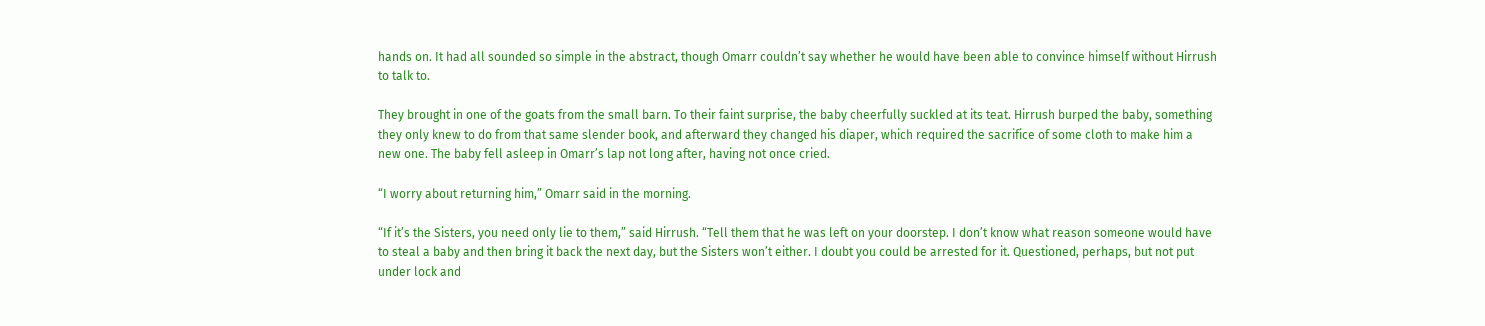hands on. It had all sounded so simple in the abstract, though Omarr couldn’t say whether he would have been able to convince himself without Hirrush to talk to.

They brought in one of the goats from the small barn. To their faint surprise, the baby cheerfully suckled at its teat. Hirrush burped the baby, something they only knew to do from that same slender book, and afterward they changed his diaper, which required the sacrifice of some cloth to make him a new one. The baby fell asleep in Omarr’s lap not long after, having not once cried.

“I worry about returning him,” Omarr said in the morning.

“If it’s the Sisters, you need only lie to them,” said Hirrush. “Tell them that he was left on your doorstep. I don’t know what reason someone would have to steal a baby and then bring it back the next day, but the Sisters won’t either. I doubt you could be arrested for it. Questioned, perhaps, but not put under lock and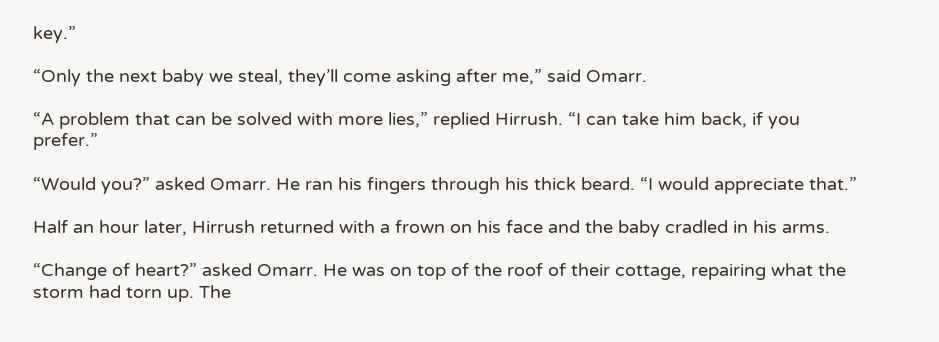key.”

“Only the next baby we steal, they’ll come asking after me,” said Omarr.

“A problem that can be solved with more lies,” replied Hirrush. “I can take him back, if you prefer.”

“Would you?” asked Omarr. He ran his fingers through his thick beard. “I would appreciate that.”

Half an hour later, Hirrush returned with a frown on his face and the baby cradled in his arms.

“Change of heart?” asked Omarr. He was on top of the roof of their cottage, repairing what the storm had torn up. The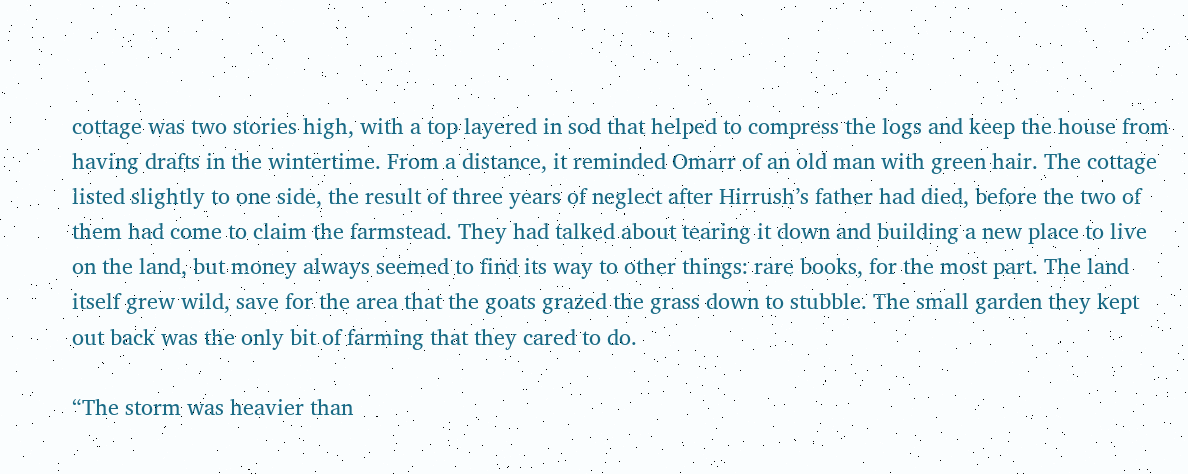cottage was two stories high, with a top layered in sod that helped to compress the logs and keep the house from having drafts in the wintertime. From a distance, it reminded Omarr of an old man with green hair. The cottage listed slightly to one side, the result of three years of neglect after Hirrush’s father had died, before the two of them had come to claim the farmstead. They had talked about tearing it down and building a new place to live on the land, but money always seemed to find its way to other things: rare books, for the most part. The land itself grew wild, save for the area that the goats grazed the grass down to stubble. The small garden they kept out back was the only bit of farming that they cared to do.

“The storm was heavier than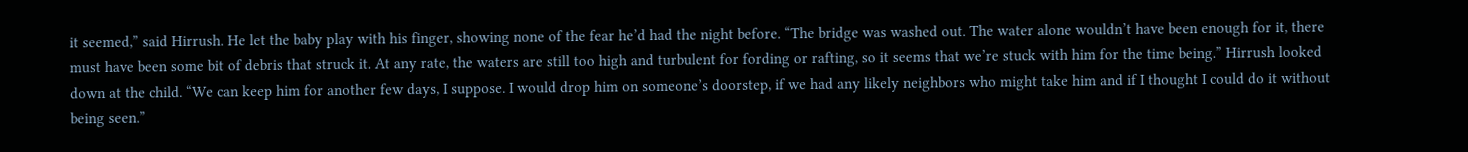it seemed,” said Hirrush. He let the baby play with his finger, showing none of the fear he’d had the night before. “The bridge was washed out. The water alone wouldn’t have been enough for it, there must have been some bit of debris that struck it. At any rate, the waters are still too high and turbulent for fording or rafting, so it seems that we’re stuck with him for the time being.” Hirrush looked down at the child. “We can keep him for another few days, I suppose. I would drop him on someone’s doorstep, if we had any likely neighbors who might take him and if I thought I could do it without being seen.”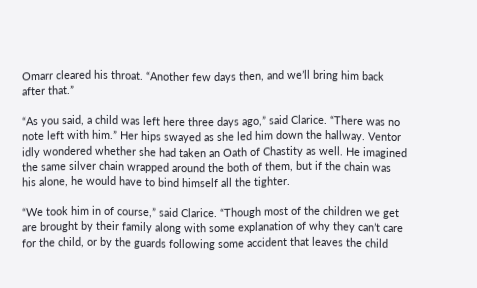Omarr cleared his throat. “Another few days then, and we’ll bring him back after that.”

“As you said, a child was left here three days ago,” said Clarice. “There was no note left with him.” Her hips swayed as she led him down the hallway. Ventor idly wondered whether she had taken an Oath of Chastity as well. He imagined the same silver chain wrapped around the both of them, but if the chain was his alone, he would have to bind himself all the tighter.

“We took him in of course,” said Clarice. “Though most of the children we get are brought by their family along with some explanation of why they can’t care for the child, or by the guards following some accident that leaves the child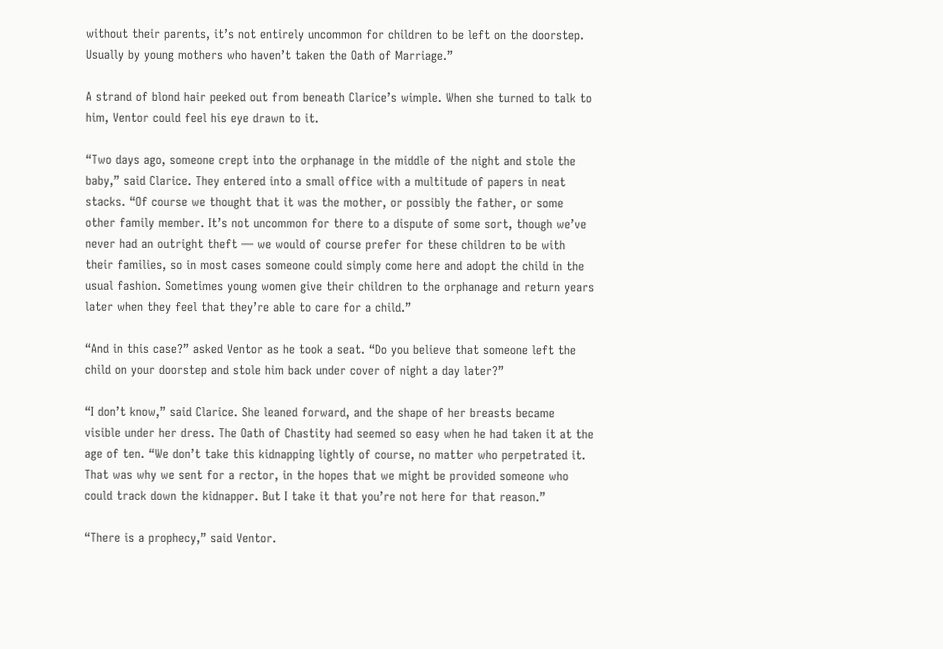without their parents, it’s not entirely uncommon for children to be left on the doorstep. Usually by young mothers who haven’t taken the Oath of Marriage.”

A strand of blond hair peeked out from beneath Clarice’s wimple. When she turned to talk to him, Ventor could feel his eye drawn to it.

“Two days ago, someone crept into the orphanage in the middle of the night and stole the baby,” said Clarice. They entered into a small office with a multitude of papers in neat stacks. “Of course we thought that it was the mother, or possibly the father, or some other family member. It’s not uncommon for there to a dispute of some sort, though we’ve never had an outright theft — we would of course prefer for these children to be with their families, so in most cases someone could simply come here and adopt the child in the usual fashion. Sometimes young women give their children to the orphanage and return years later when they feel that they’re able to care for a child.”

“And in this case?” asked Ventor as he took a seat. “Do you believe that someone left the child on your doorstep and stole him back under cover of night a day later?”

“I don’t know,” said Clarice. She leaned forward, and the shape of her breasts became visible under her dress. The Oath of Chastity had seemed so easy when he had taken it at the age of ten. “We don’t take this kidnapping lightly of course, no matter who perpetrated it. That was why we sent for a rector, in the hopes that we might be provided someone who could track down the kidnapper. But I take it that you’re not here for that reason.”

“There is a prophecy,” said Ventor.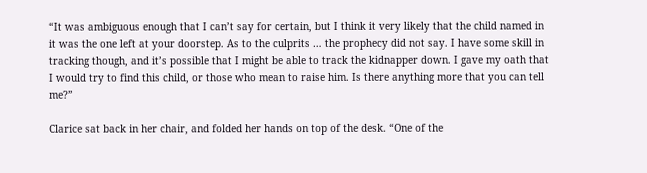“It was ambiguous enough that I can’t say for certain, but I think it very likely that the child named in it was the one left at your doorstep. As to the culprits … the prophecy did not say. I have some skill in tracking though, and it’s possible that I might be able to track the kidnapper down. I gave my oath that I would try to find this child, or those who mean to raise him. Is there anything more that you can tell me?”

Clarice sat back in her chair, and folded her hands on top of the desk. “One of the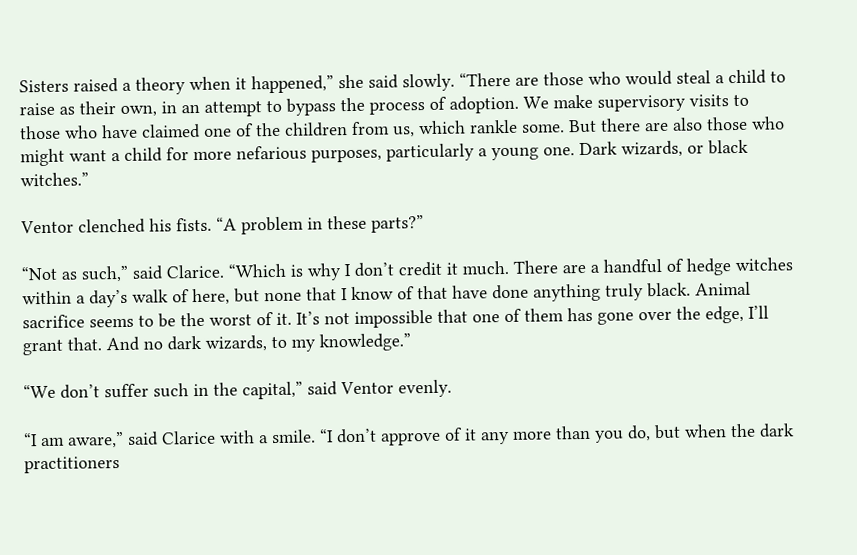Sisters raised a theory when it happened,” she said slowly. “There are those who would steal a child to raise as their own, in an attempt to bypass the process of adoption. We make supervisory visits to those who have claimed one of the children from us, which rankle some. But there are also those who might want a child for more nefarious purposes, particularly a young one. Dark wizards, or black witches.”

Ventor clenched his fists. “A problem in these parts?”

“Not as such,” said Clarice. “Which is why I don’t credit it much. There are a handful of hedge witches within a day’s walk of here, but none that I know of that have done anything truly black. Animal sacrifice seems to be the worst of it. It’s not impossible that one of them has gone over the edge, I’ll grant that. And no dark wizards, to my knowledge.”

“We don’t suffer such in the capital,” said Ventor evenly.

“I am aware,” said Clarice with a smile. “I don’t approve of it any more than you do, but when the dark practitioners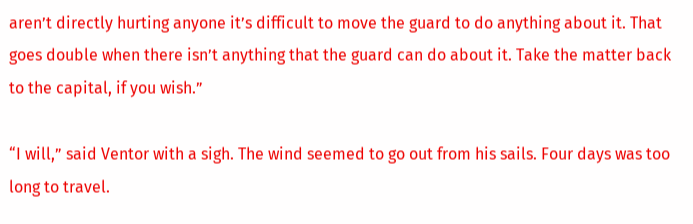aren’t directly hurting anyone it’s difficult to move the guard to do anything about it. That goes double when there isn’t anything that the guard can do about it. Take the matter back to the capital, if you wish.”

“I will,” said Ventor with a sigh. The wind seemed to go out from his sails. Four days was too long to travel.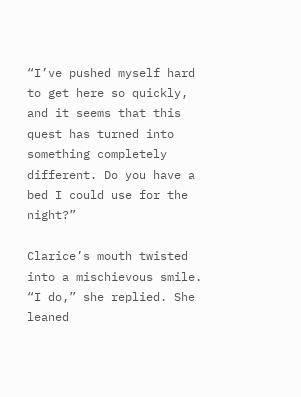“I’ve pushed myself hard to get here so quickly, and it seems that this quest has turned into something completely different. Do you have a bed I could use for the night?”

Clarice’s mouth twisted into a mischievous smile. “I do,” she replied. She leaned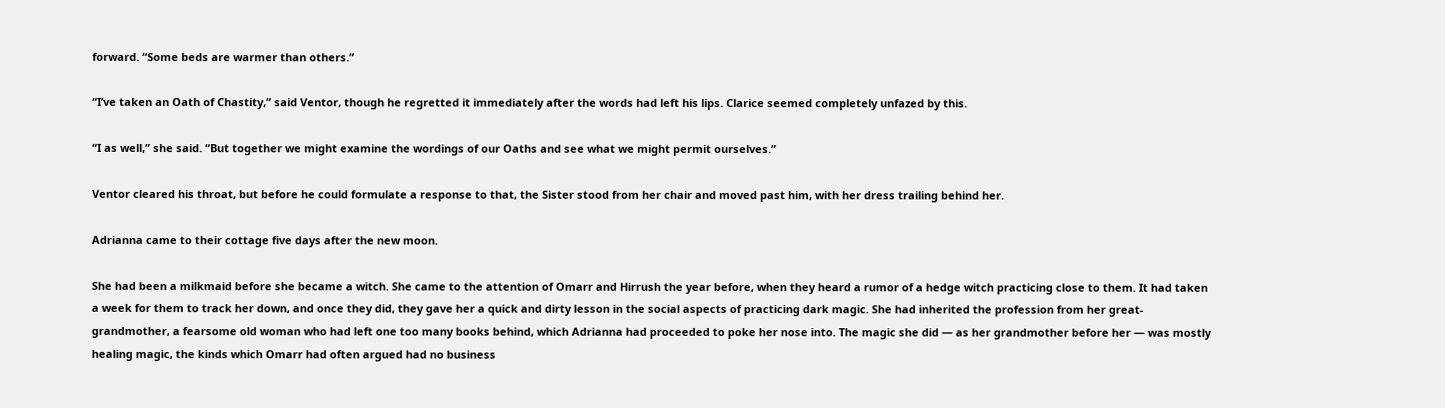forward. “Some beds are warmer than others.”

“I’ve taken an Oath of Chastity,” said Ventor, though he regretted it immediately after the words had left his lips. Clarice seemed completely unfazed by this.

“I as well,” she said. “But together we might examine the wordings of our Oaths and see what we might permit ourselves.”

Ventor cleared his throat, but before he could formulate a response to that, the Sister stood from her chair and moved past him, with her dress trailing behind her.

Adrianna came to their cottage five days after the new moon.

She had been a milkmaid before she became a witch. She came to the attention of Omarr and Hirrush the year before, when they heard a rumor of a hedge witch practicing close to them. It had taken a week for them to track her down, and once they did, they gave her a quick and dirty lesson in the social aspects of practicing dark magic. She had inherited the profession from her great-grandmother, a fearsome old woman who had left one too many books behind, which Adrianna had proceeded to poke her nose into. The magic she did — as her grandmother before her — was mostly healing magic, the kinds which Omarr had often argued had no business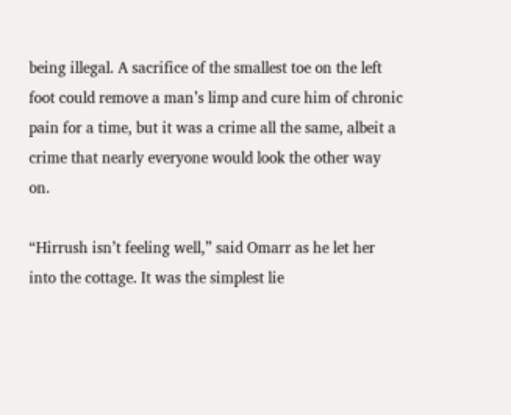being illegal. A sacrifice of the smallest toe on the left foot could remove a man’s limp and cure him of chronic pain for a time, but it was a crime all the same, albeit a crime that nearly everyone would look the other way on.

“Hirrush isn’t feeling well,” said Omarr as he let her into the cottage. It was the simplest lie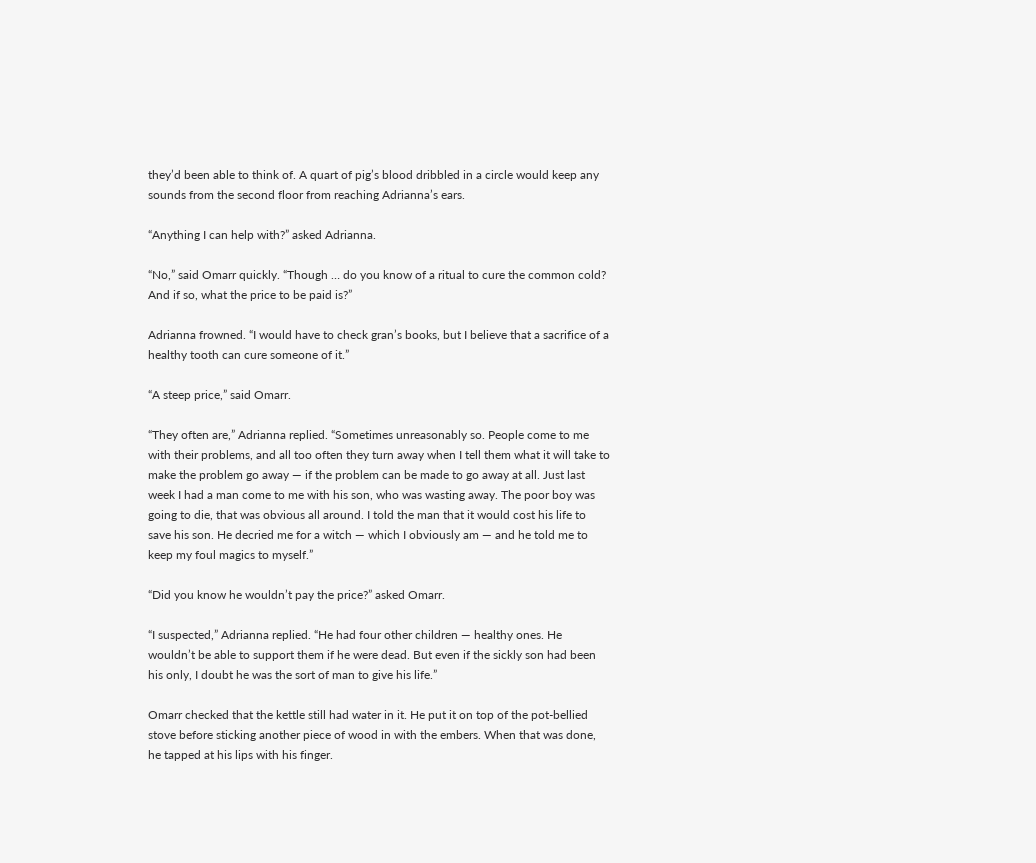they’d been able to think of. A quart of pig’s blood dribbled in a circle would keep any sounds from the second floor from reaching Adrianna’s ears.

“Anything I can help with?” asked Adrianna.

“No,” said Omarr quickly. “Though … do you know of a ritual to cure the common cold? And if so, what the price to be paid is?”

Adrianna frowned. “I would have to check gran’s books, but I believe that a sacrifice of a healthy tooth can cure someone of it.”

“A steep price,” said Omarr.

“They often are,” Adrianna replied. “Sometimes unreasonably so. People come to me with their problems, and all too often they turn away when I tell them what it will take to make the problem go away — if the problem can be made to go away at all. Just last week I had a man come to me with his son, who was wasting away. The poor boy was going to die, that was obvious all around. I told the man that it would cost his life to save his son. He decried me for a witch — which I obviously am — and he told me to keep my foul magics to myself.”

“Did you know he wouldn’t pay the price?” asked Omarr.

“I suspected,” Adrianna replied. “He had four other children — healthy ones. He wouldn’t be able to support them if he were dead. But even if the sickly son had been his only, I doubt he was the sort of man to give his life.”

Omarr checked that the kettle still had water in it. He put it on top of the pot-bellied stove before sticking another piece of wood in with the embers. When that was done, he tapped at his lips with his finger.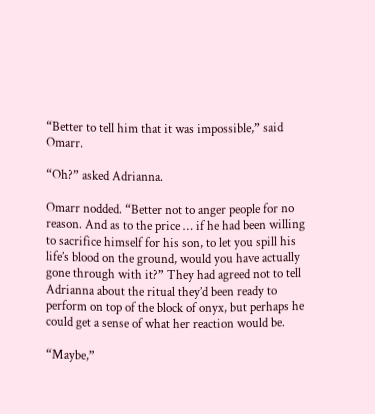“Better to tell him that it was impossible,” said Omarr.

“Oh?” asked Adrianna.

Omarr nodded. “Better not to anger people for no reason. And as to the price … if he had been willing to sacrifice himself for his son, to let you spill his life’s blood on the ground, would you have actually gone through with it?” They had agreed not to tell Adrianna about the ritual they’d been ready to perform on top of the block of onyx, but perhaps he could get a sense of what her reaction would be.

“Maybe,”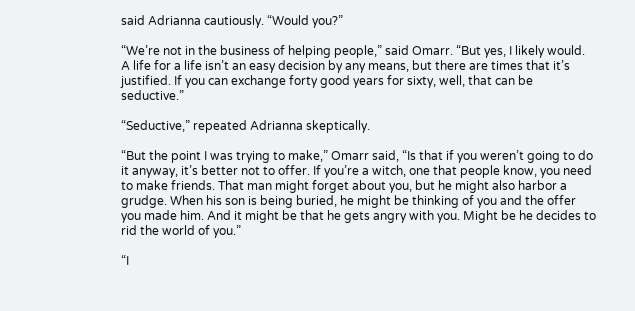said Adrianna cautiously. “Would you?”

“We’re not in the business of helping people,” said Omarr. “But yes, I likely would. A life for a life isn’t an easy decision by any means, but there are times that it’s justified. If you can exchange forty good years for sixty, well, that can be seductive.”

“Seductive,” repeated Adrianna skeptically.

“But the point I was trying to make,” Omarr said, “Is that if you weren’t going to do it anyway, it’s better not to offer. If you’re a witch, one that people know, you need to make friends. That man might forget about you, but he might also harbor a grudge. When his son is being buried, he might be thinking of you and the offer you made him. And it might be that he gets angry with you. Might be he decides to rid the world of you.”

“I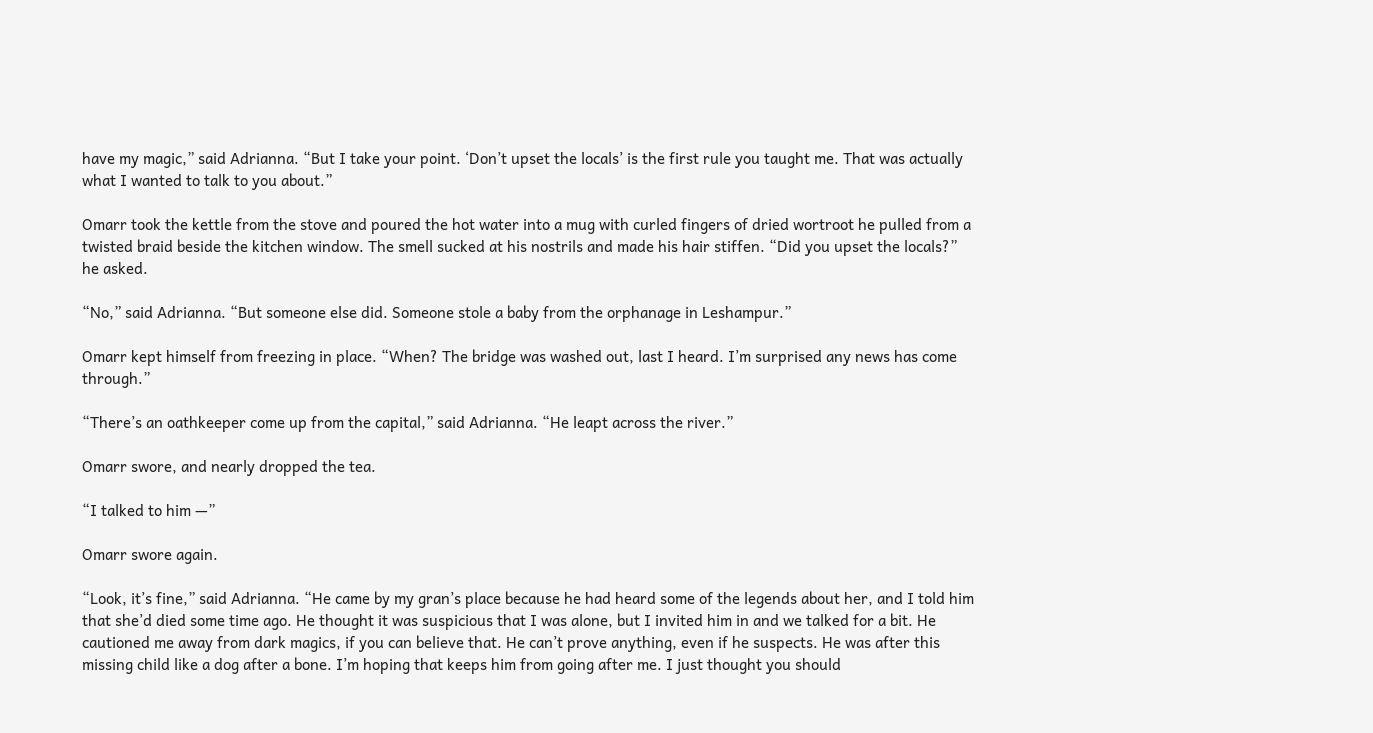have my magic,” said Adrianna. “But I take your point. ‘Don’t upset the locals’ is the first rule you taught me. That was actually what I wanted to talk to you about.”

Omarr took the kettle from the stove and poured the hot water into a mug with curled fingers of dried wortroot he pulled from a twisted braid beside the kitchen window. The smell sucked at his nostrils and made his hair stiffen. “Did you upset the locals?” he asked.

“No,” said Adrianna. “But someone else did. Someone stole a baby from the orphanage in Leshampur.”

Omarr kept himself from freezing in place. “When? The bridge was washed out, last I heard. I’m surprised any news has come through.”

“There’s an oathkeeper come up from the capital,” said Adrianna. “He leapt across the river.”

Omarr swore, and nearly dropped the tea.

“I talked to him —”

Omarr swore again.

“Look, it’s fine,” said Adrianna. “He came by my gran’s place because he had heard some of the legends about her, and I told him that she’d died some time ago. He thought it was suspicious that I was alone, but I invited him in and we talked for a bit. He cautioned me away from dark magics, if you can believe that. He can’t prove anything, even if he suspects. He was after this missing child like a dog after a bone. I’m hoping that keeps him from going after me. I just thought you should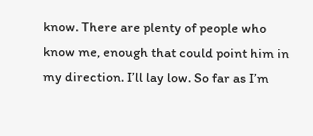know. There are plenty of people who know me, enough that could point him in my direction. I’ll lay low. So far as I’m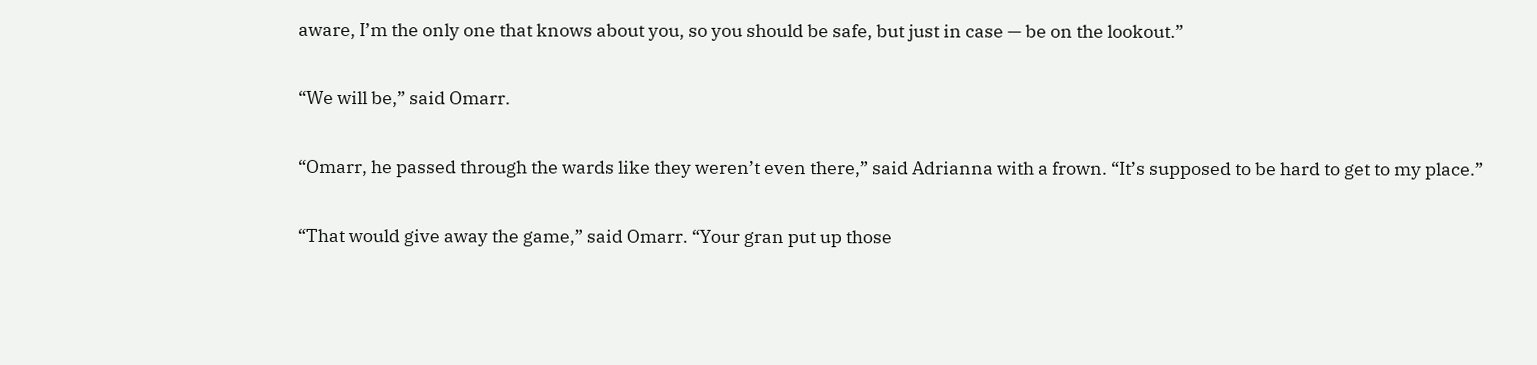aware, I’m the only one that knows about you, so you should be safe, but just in case — be on the lookout.”

“We will be,” said Omarr.

“Omarr, he passed through the wards like they weren’t even there,” said Adrianna with a frown. “It’s supposed to be hard to get to my place.”

“That would give away the game,” said Omarr. “Your gran put up those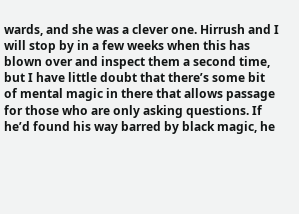wards, and she was a clever one. Hirrush and I will stop by in a few weeks when this has blown over and inspect them a second time, but I have little doubt that there’s some bit of mental magic in there that allows passage for those who are only asking questions. If he’d found his way barred by black magic, he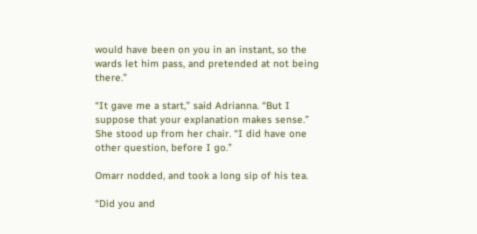would have been on you in an instant, so the wards let him pass, and pretended at not being there.”

“It gave me a start,” said Adrianna. “But I suppose that your explanation makes sense.” She stood up from her chair. “I did have one other question, before I go.”

Omarr nodded, and took a long sip of his tea.

“Did you and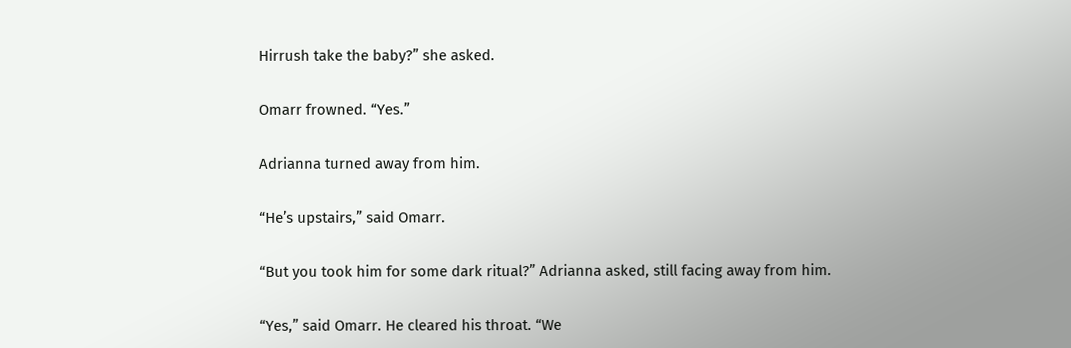Hirrush take the baby?” she asked.

Omarr frowned. “Yes.”

Adrianna turned away from him.

“He’s upstairs,” said Omarr.

“But you took him for some dark ritual?” Adrianna asked, still facing away from him.

“Yes,” said Omarr. He cleared his throat. “We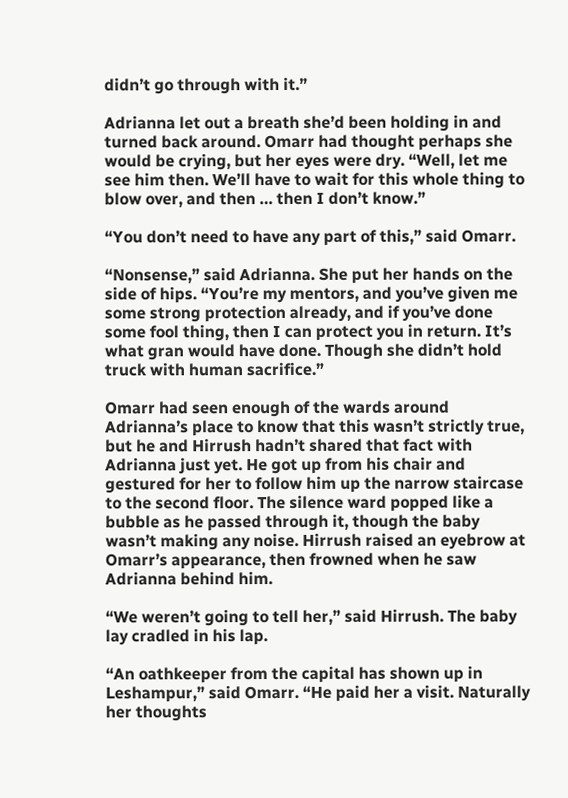didn’t go through with it.”

Adrianna let out a breath she’d been holding in and turned back around. Omarr had thought perhaps she would be crying, but her eyes were dry. “Well, let me see him then. We’ll have to wait for this whole thing to blow over, and then … then I don’t know.”

“You don’t need to have any part of this,” said Omarr.

“Nonsense,” said Adrianna. She put her hands on the side of hips. “You’re my mentors, and you’ve given me some strong protection already, and if you’ve done some fool thing, then I can protect you in return. It’s what gran would have done. Though she didn’t hold truck with human sacrifice.”

Omarr had seen enough of the wards around Adrianna’s place to know that this wasn’t strictly true, but he and Hirrush hadn’t shared that fact with Adrianna just yet. He got up from his chair and gestured for her to follow him up the narrow staircase to the second floor. The silence ward popped like a bubble as he passed through it, though the baby wasn’t making any noise. Hirrush raised an eyebrow at Omarr’s appearance, then frowned when he saw Adrianna behind him.

“We weren’t going to tell her,” said Hirrush. The baby lay cradled in his lap.

“An oathkeeper from the capital has shown up in Leshampur,” said Omarr. “He paid her a visit. Naturally her thoughts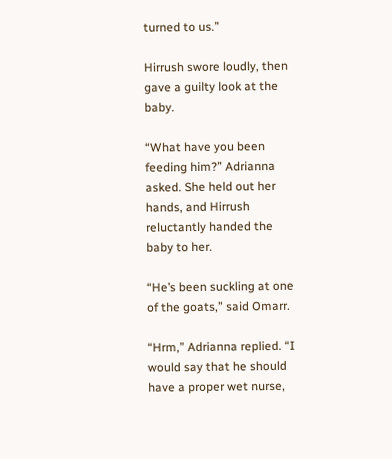turned to us.”

Hirrush swore loudly, then gave a guilty look at the baby.

“What have you been feeding him?” Adrianna asked. She held out her hands, and Hirrush reluctantly handed the baby to her.

“He’s been suckling at one of the goats,” said Omarr.

“Hrm,” Adrianna replied. “I would say that he should have a proper wet nurse,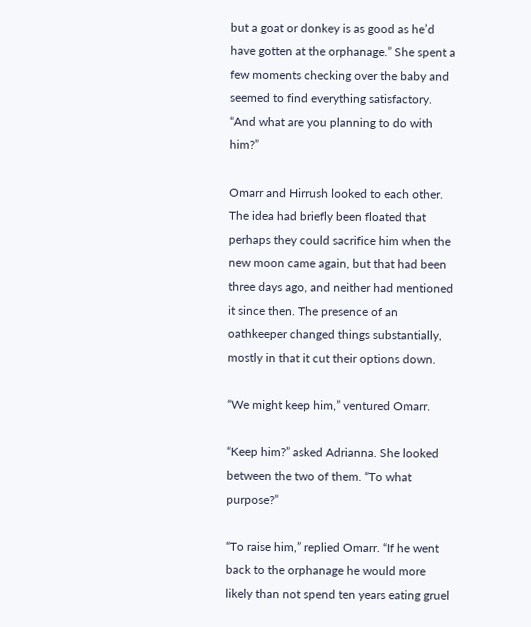but a goat or donkey is as good as he’d have gotten at the orphanage.” She spent a few moments checking over the baby and seemed to find everything satisfactory. “And what are you planning to do with him?”

Omarr and Hirrush looked to each other. The idea had briefly been floated that perhaps they could sacrifice him when the new moon came again, but that had been three days ago, and neither had mentioned it since then. The presence of an oathkeeper changed things substantially, mostly in that it cut their options down.

“We might keep him,” ventured Omarr.

“Keep him?” asked Adrianna. She looked between the two of them. “To what purpose?”

“To raise him,” replied Omarr. “If he went back to the orphanage he would more likely than not spend ten years eating gruel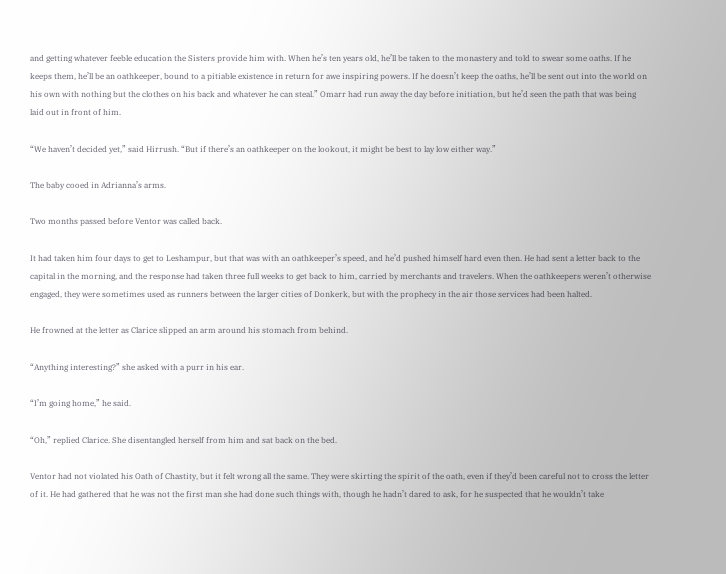and getting whatever feeble education the Sisters provide him with. When he’s ten years old, he’ll be taken to the monastery and told to swear some oaths. If he keeps them, he’ll be an oathkeeper, bound to a pitiable existence in return for awe inspiring powers. If he doesn’t keep the oaths, he’ll be sent out into the world on his own with nothing but the clothes on his back and whatever he can steal.” Omarr had run away the day before initiation, but he’d seen the path that was being laid out in front of him.

“We haven’t decided yet,” said Hirrush. “But if there’s an oathkeeper on the lookout, it might be best to lay low either way.”

The baby cooed in Adrianna’s arms.

Two months passed before Ventor was called back.

It had taken him four days to get to Leshampur, but that was with an oathkeeper’s speed, and he’d pushed himself hard even then. He had sent a letter back to the capital in the morning, and the response had taken three full weeks to get back to him, carried by merchants and travelers. When the oathkeepers weren’t otherwise engaged, they were sometimes used as runners between the larger cities of Donkerk, but with the prophecy in the air those services had been halted.

He frowned at the letter as Clarice slipped an arm around his stomach from behind.

“Anything interesting?” she asked with a purr in his ear.

“I’m going home,” he said.

“Oh,” replied Clarice. She disentangled herself from him and sat back on the bed.

Ventor had not violated his Oath of Chastity, but it felt wrong all the same. They were skirting the spirit of the oath, even if they’d been careful not to cross the letter of it. He had gathered that he was not the first man she had done such things with, though he hadn’t dared to ask, for he suspected that he wouldn’t take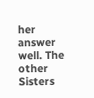her answer well. The other Sisters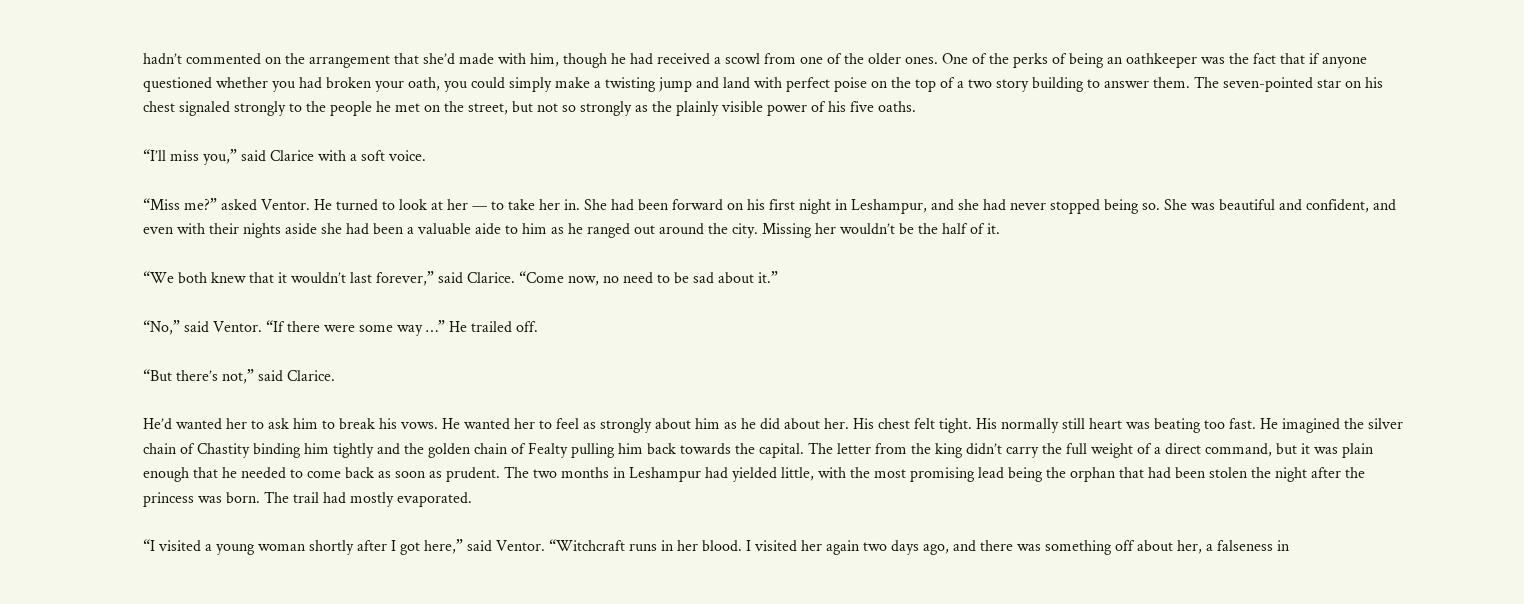hadn’t commented on the arrangement that she’d made with him, though he had received a scowl from one of the older ones. One of the perks of being an oathkeeper was the fact that if anyone questioned whether you had broken your oath, you could simply make a twisting jump and land with perfect poise on the top of a two story building to answer them. The seven-pointed star on his chest signaled strongly to the people he met on the street, but not so strongly as the plainly visible power of his five oaths.

“I’ll miss you,” said Clarice with a soft voice.

“Miss me?” asked Ventor. He turned to look at her — to take her in. She had been forward on his first night in Leshampur, and she had never stopped being so. She was beautiful and confident, and even with their nights aside she had been a valuable aide to him as he ranged out around the city. Missing her wouldn’t be the half of it.

“We both knew that it wouldn’t last forever,” said Clarice. “Come now, no need to be sad about it.”

“No,” said Ventor. “If there were some way …” He trailed off.

“But there’s not,” said Clarice.

He’d wanted her to ask him to break his vows. He wanted her to feel as strongly about him as he did about her. His chest felt tight. His normally still heart was beating too fast. He imagined the silver chain of Chastity binding him tightly and the golden chain of Fealty pulling him back towards the capital. The letter from the king didn’t carry the full weight of a direct command, but it was plain enough that he needed to come back as soon as prudent. The two months in Leshampur had yielded little, with the most promising lead being the orphan that had been stolen the night after the princess was born. The trail had mostly evaporated.

“I visited a young woman shortly after I got here,” said Ventor. “Witchcraft runs in her blood. I visited her again two days ago, and there was something off about her, a falseness in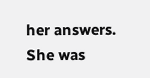her answers. She was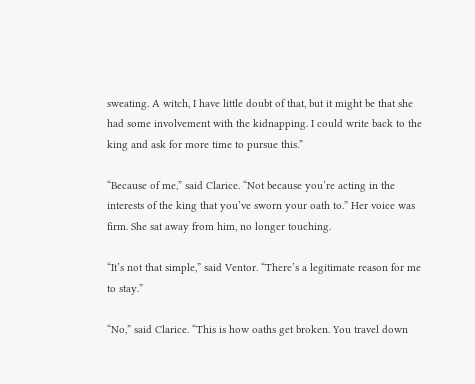sweating. A witch, I have little doubt of that, but it might be that she had some involvement with the kidnapping. I could write back to the king and ask for more time to pursue this.”

“Because of me,” said Clarice. “Not because you’re acting in the interests of the king that you’ve sworn your oath to.” Her voice was firm. She sat away from him, no longer touching.

“It’s not that simple,” said Ventor. “There’s a legitimate reason for me to stay.”

“No,” said Clarice. “This is how oaths get broken. You travel down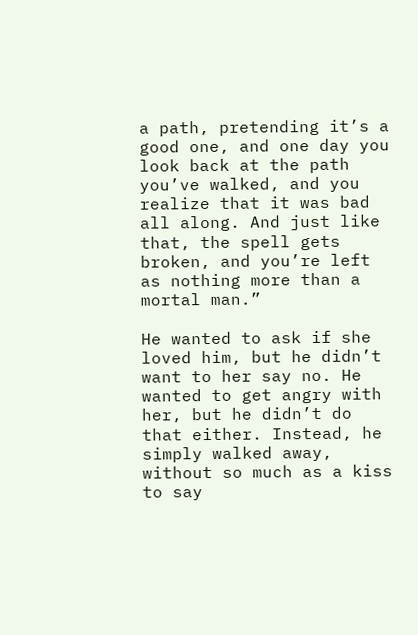a path, pretending it’s a good one, and one day you look back at the path you’ve walked, and you realize that it was bad all along. And just like that, the spell gets broken, and you’re left as nothing more than a mortal man.”

He wanted to ask if she loved him, but he didn’t want to her say no. He wanted to get angry with her, but he didn’t do that either. Instead, he simply walked away, without so much as a kiss to say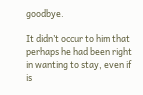goodbye.

It didn’t occur to him that perhaps he had been right in wanting to stay, even if is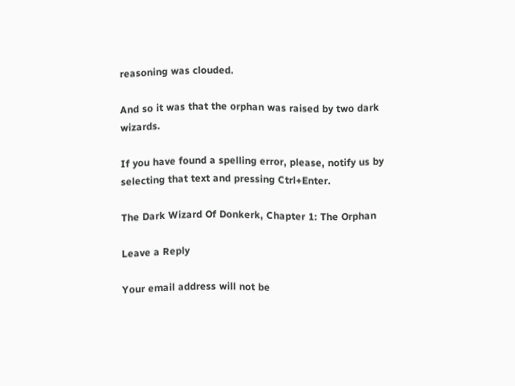reasoning was clouded.

And so it was that the orphan was raised by two dark wizards.

If you have found a spelling error, please, notify us by selecting that text and pressing Ctrl+Enter.

The Dark Wizard Of Donkerk, Chapter 1: The Orphan

Leave a Reply

Your email address will not be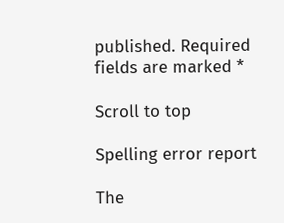published. Required fields are marked *

Scroll to top

Spelling error report

The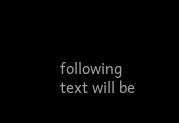following text will be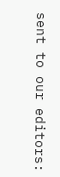sent to our editors: